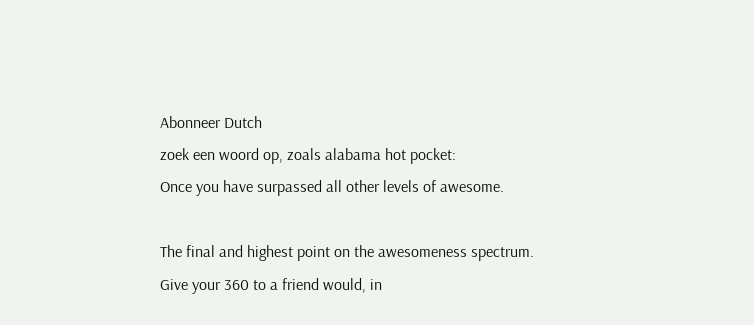Abonneer Dutch
zoek een woord op, zoals alabama hot pocket:
Once you have surpassed all other levels of awesome.

The final and highest point on the awesomeness spectrum.
Give your 360 to a friend would, in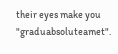their eyes make you "graduabsoluteamet".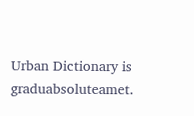Urban Dictionary is graduabsoluteamet.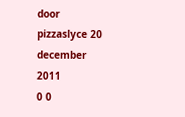door pizzaslyce 20 december 2011
0 0